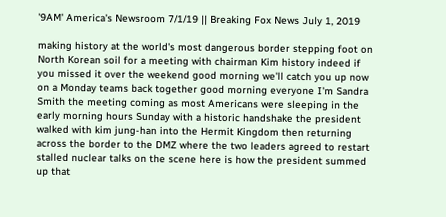'9AM' America's Newsroom 7/1/19 || Breaking Fox News July 1, 2019

making history at the world's most dangerous border stepping foot on North Korean soil for a meeting with chairman Kim history indeed if you missed it over the weekend good morning we'll catch you up now on a Monday teams back together good morning everyone I'm Sandra Smith the meeting coming as most Americans were sleeping in the early morning hours Sunday with a historic handshake the president walked with kim jung-han into the Hermit Kingdom then returning across the border to the DMZ where the two leaders agreed to restart stalled nuclear talks on the scene here is how the president summed up that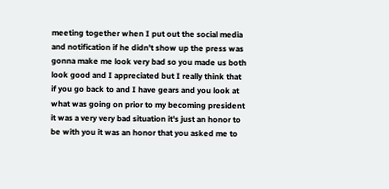meeting together when I put out the social media and notification if he didn't show up the press was gonna make me look very bad so you made us both look good and I appreciated but I really think that if you go back to and I have gears and you look at what was going on prior to my becoming president it was a very very bad situation it's just an honor to be with you it was an honor that you asked me to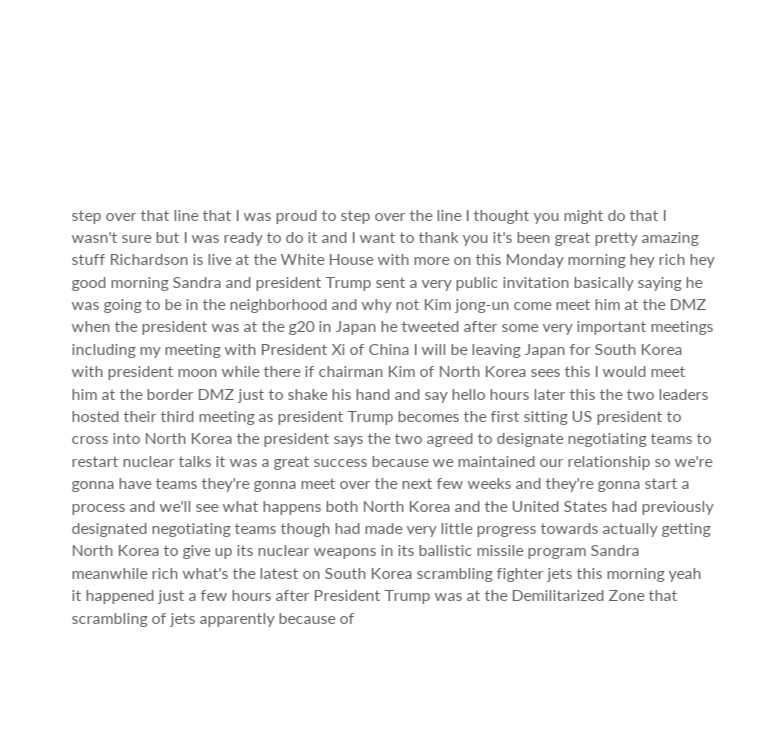step over that line that I was proud to step over the line I thought you might do that I wasn't sure but I was ready to do it and I want to thank you it's been great pretty amazing stuff Richardson is live at the White House with more on this Monday morning hey rich hey good morning Sandra and president Trump sent a very public invitation basically saying he was going to be in the neighborhood and why not Kim jong-un come meet him at the DMZ when the president was at the g20 in Japan he tweeted after some very important meetings including my meeting with President Xi of China I will be leaving Japan for South Korea with president moon while there if chairman Kim of North Korea sees this I would meet him at the border DMZ just to shake his hand and say hello hours later this the two leaders hosted their third meeting as president Trump becomes the first sitting US president to cross into North Korea the president says the two agreed to designate negotiating teams to restart nuclear talks it was a great success because we maintained our relationship so we're gonna have teams they're gonna meet over the next few weeks and they're gonna start a process and we'll see what happens both North Korea and the United States had previously designated negotiating teams though had made very little progress towards actually getting North Korea to give up its nuclear weapons in its ballistic missile program Sandra meanwhile rich what's the latest on South Korea scrambling fighter jets this morning yeah it happened just a few hours after President Trump was at the Demilitarized Zone that scrambling of jets apparently because of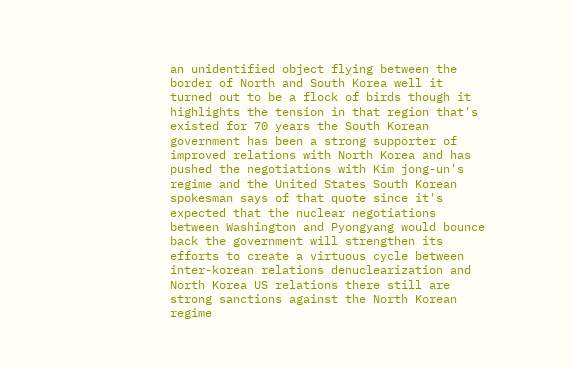an unidentified object flying between the border of North and South Korea well it turned out to be a flock of birds though it highlights the tension in that region that's existed for 70 years the South Korean government has been a strong supporter of improved relations with North Korea and has pushed the negotiations with Kim jong-un's regime and the United States South Korean spokesman says of that quote since it's expected that the nuclear negotiations between Washington and Pyongyang would bounce back the government will strengthen its efforts to create a virtuous cycle between inter-korean relations denuclearization and North Korea US relations there still are strong sanctions against the North Korean regime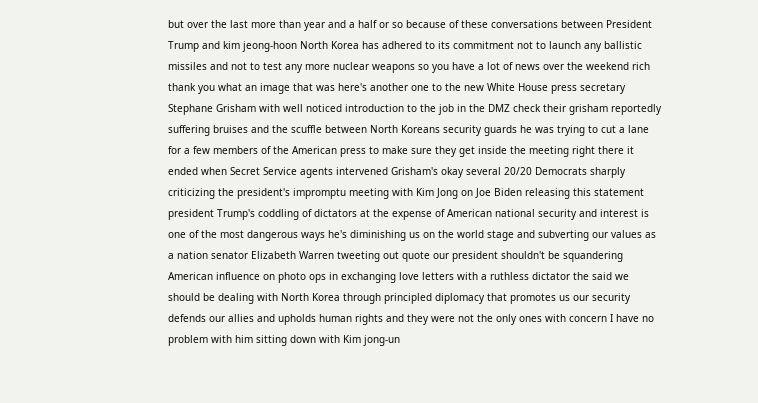but over the last more than year and a half or so because of these conversations between President Trump and kim jeong-hoon North Korea has adhered to its commitment not to launch any ballistic missiles and not to test any more nuclear weapons so you have a lot of news over the weekend rich thank you what an image that was here's another one to the new White House press secretary Stephane Grisham with well noticed introduction to the job in the DMZ check their grisham reportedly suffering bruises and the scuffle between North Koreans security guards he was trying to cut a lane for a few members of the American press to make sure they get inside the meeting right there it ended when Secret Service agents intervened Grisham's okay several 20/20 Democrats sharply criticizing the president's impromptu meeting with Kim Jong on Joe Biden releasing this statement president Trump's coddling of dictators at the expense of American national security and interest is one of the most dangerous ways he's diminishing us on the world stage and subverting our values as a nation senator Elizabeth Warren tweeting out quote our president shouldn't be squandering American influence on photo ops in exchanging love letters with a ruthless dictator the said we should be dealing with North Korea through principled diplomacy that promotes us our security defends our allies and upholds human rights and they were not the only ones with concern I have no problem with him sitting down with Kim jong-un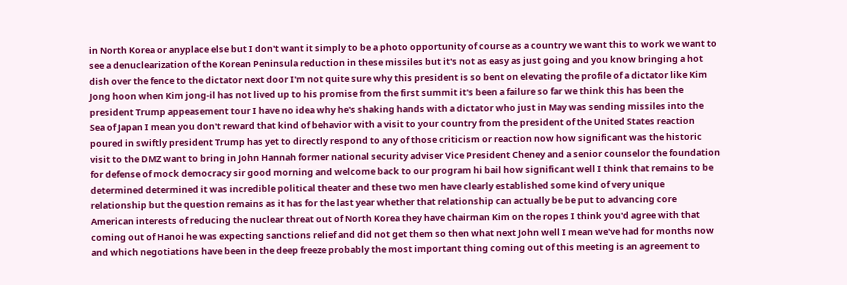in North Korea or anyplace else but I don't want it simply to be a photo opportunity of course as a country we want this to work we want to see a denuclearization of the Korean Peninsula reduction in these missiles but it's not as easy as just going and you know bringing a hot dish over the fence to the dictator next door I'm not quite sure why this president is so bent on elevating the profile of a dictator like Kim Jong hoon when Kim jong-il has not lived up to his promise from the first summit it's been a failure so far we think this has been the president Trump appeasement tour I have no idea why he's shaking hands with a dictator who just in May was sending missiles into the Sea of Japan I mean you don't reward that kind of behavior with a visit to your country from the president of the United States reaction poured in swiftly president Trump has yet to directly respond to any of those criticism or reaction now how significant was the historic visit to the DMZ want to bring in John Hannah former national security adviser Vice President Cheney and a senior counselor the foundation for defense of mock democracy sir good morning and welcome back to our program hi bail how significant well I think that remains to be determined determined it was incredible political theater and these two men have clearly established some kind of very unique relationship but the question remains as it has for the last year whether that relationship can actually be be put to advancing core American interests of reducing the nuclear threat out of North Korea they have chairman Kim on the ropes I think you'd agree with that coming out of Hanoi he was expecting sanctions relief and did not get them so then what next John well I mean we've had for months now and which negotiations have been in the deep freeze probably the most important thing coming out of this meeting is an agreement to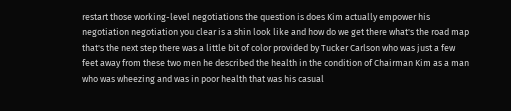restart those working-level negotiations the question is does Kim actually empower his negotiation negotiation you clear is a shin look like and how do we get there what's the road map that's the next step there was a little bit of color provided by Tucker Carlson who was just a few feet away from these two men he described the health in the condition of Chairman Kim as a man who was wheezing and was in poor health that was his casual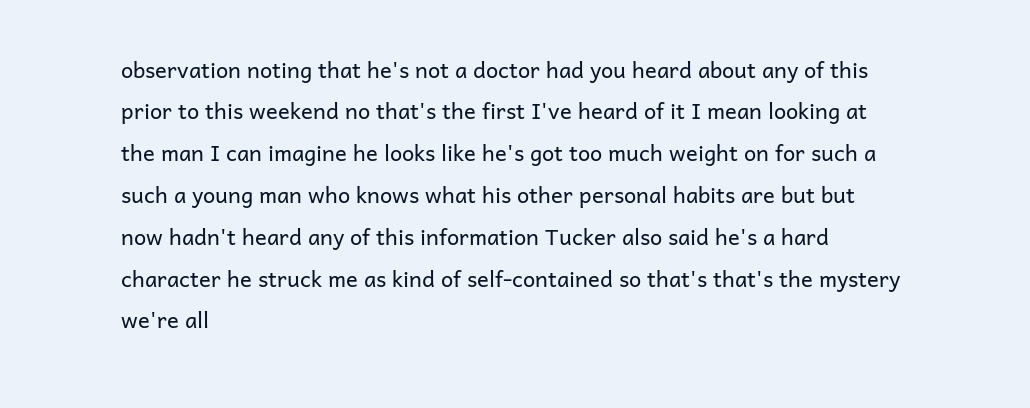observation noting that he's not a doctor had you heard about any of this prior to this weekend no that's the first I've heard of it I mean looking at the man I can imagine he looks like he's got too much weight on for such a such a young man who knows what his other personal habits are but but now hadn't heard any of this information Tucker also said he's a hard character he struck me as kind of self-contained so that's that's the mystery we're all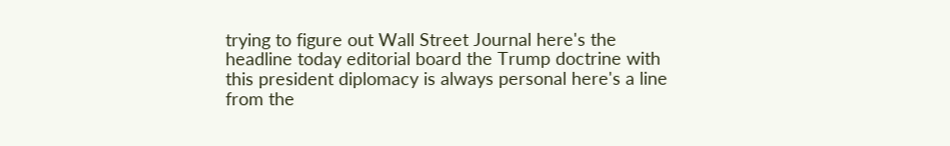trying to figure out Wall Street Journal here's the headline today editorial board the Trump doctrine with this president diplomacy is always personal here's a line from the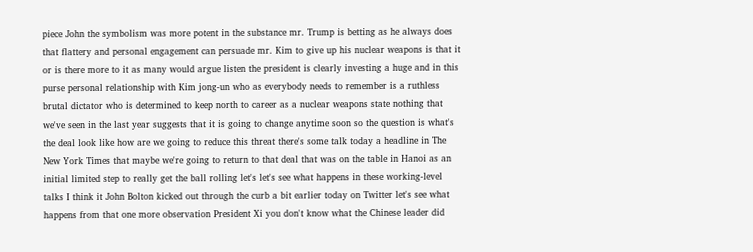piece John the symbolism was more potent in the substance mr. Trump is betting as he always does that flattery and personal engagement can persuade mr. Kim to give up his nuclear weapons is that it or is there more to it as many would argue listen the president is clearly investing a huge and in this purse personal relationship with Kim jong-un who as everybody needs to remember is a ruthless brutal dictator who is determined to keep north to career as a nuclear weapons state nothing that we've seen in the last year suggests that it is going to change anytime soon so the question is what's the deal look like how are we going to reduce this threat there's some talk today a headline in The New York Times that maybe we're going to return to that deal that was on the table in Hanoi as an initial limited step to really get the ball rolling let's let's see what happens in these working-level talks I think it John Bolton kicked out through the curb a bit earlier today on Twitter let's see what happens from that one more observation President Xi you don't know what the Chinese leader did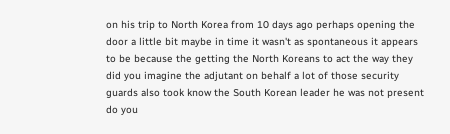on his trip to North Korea from 10 days ago perhaps opening the door a little bit maybe in time it wasn't as spontaneous it appears to be because the getting the North Koreans to act the way they did you imagine the adjutant on behalf a lot of those security guards also took know the South Korean leader he was not present do you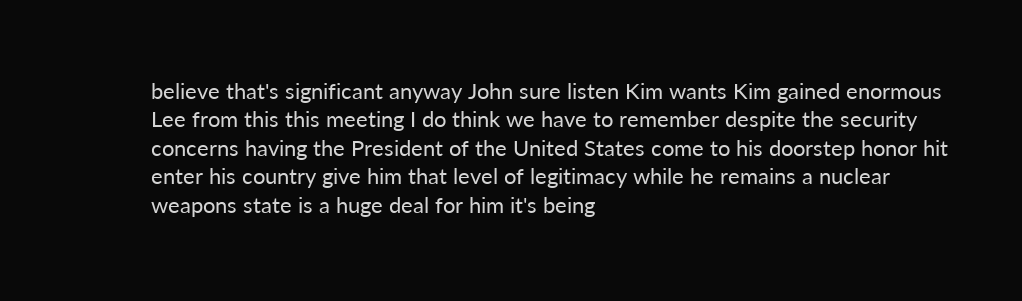believe that's significant anyway John sure listen Kim wants Kim gained enormous Lee from this this meeting I do think we have to remember despite the security concerns having the President of the United States come to his doorstep honor hit enter his country give him that level of legitimacy while he remains a nuclear weapons state is a huge deal for him it's being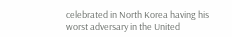celebrated in North Korea having his worst adversary in the United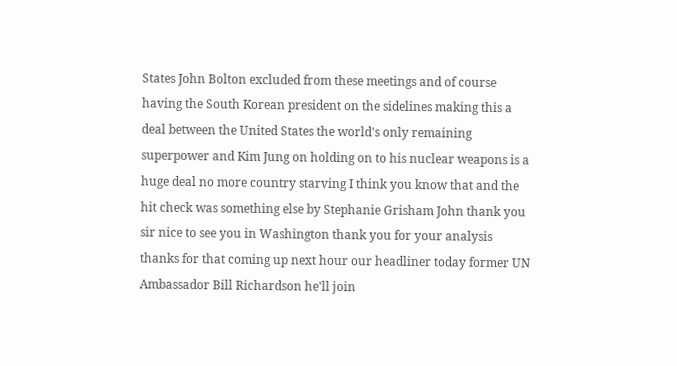States John Bolton excluded from these meetings and of course having the South Korean president on the sidelines making this a deal between the United States the world's only remaining superpower and Kim Jung on holding on to his nuclear weapons is a huge deal no more country starving I think you know that and the hit check was something else by Stephanie Grisham John thank you sir nice to see you in Washington thank you for your analysis thanks for that coming up next hour our headliner today former UN Ambassador Bill Richardson he'll join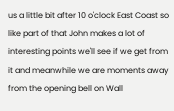us a little bit after 10 o'clock East Coast so like part of that John makes a lot of interesting points we'll see if we get from it and meanwhile we are moments away from the opening bell on Wall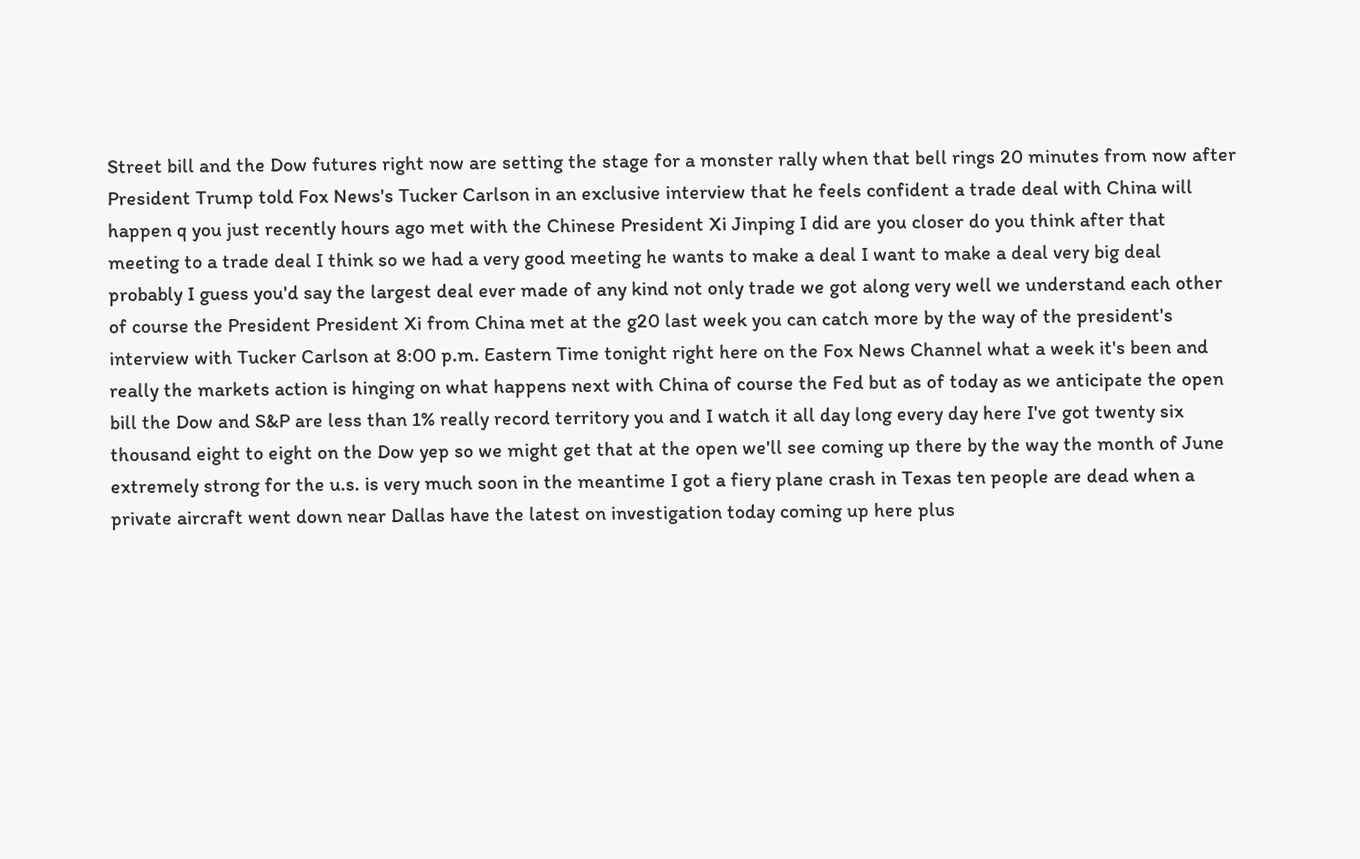Street bill and the Dow futures right now are setting the stage for a monster rally when that bell rings 20 minutes from now after President Trump told Fox News's Tucker Carlson in an exclusive interview that he feels confident a trade deal with China will happen q you just recently hours ago met with the Chinese President Xi Jinping I did are you closer do you think after that meeting to a trade deal I think so we had a very good meeting he wants to make a deal I want to make a deal very big deal probably I guess you'd say the largest deal ever made of any kind not only trade we got along very well we understand each other of course the President President Xi from China met at the g20 last week you can catch more by the way of the president's interview with Tucker Carlson at 8:00 p.m. Eastern Time tonight right here on the Fox News Channel what a week it's been and really the markets action is hinging on what happens next with China of course the Fed but as of today as we anticipate the open bill the Dow and S&P are less than 1% really record territory you and I watch it all day long every day here I've got twenty six thousand eight to eight on the Dow yep so we might get that at the open we'll see coming up there by the way the month of June extremely strong for the u.s. is very much soon in the meantime I got a fiery plane crash in Texas ten people are dead when a private aircraft went down near Dallas have the latest on investigation today coming up here plus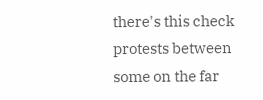there's this check protests between some on the far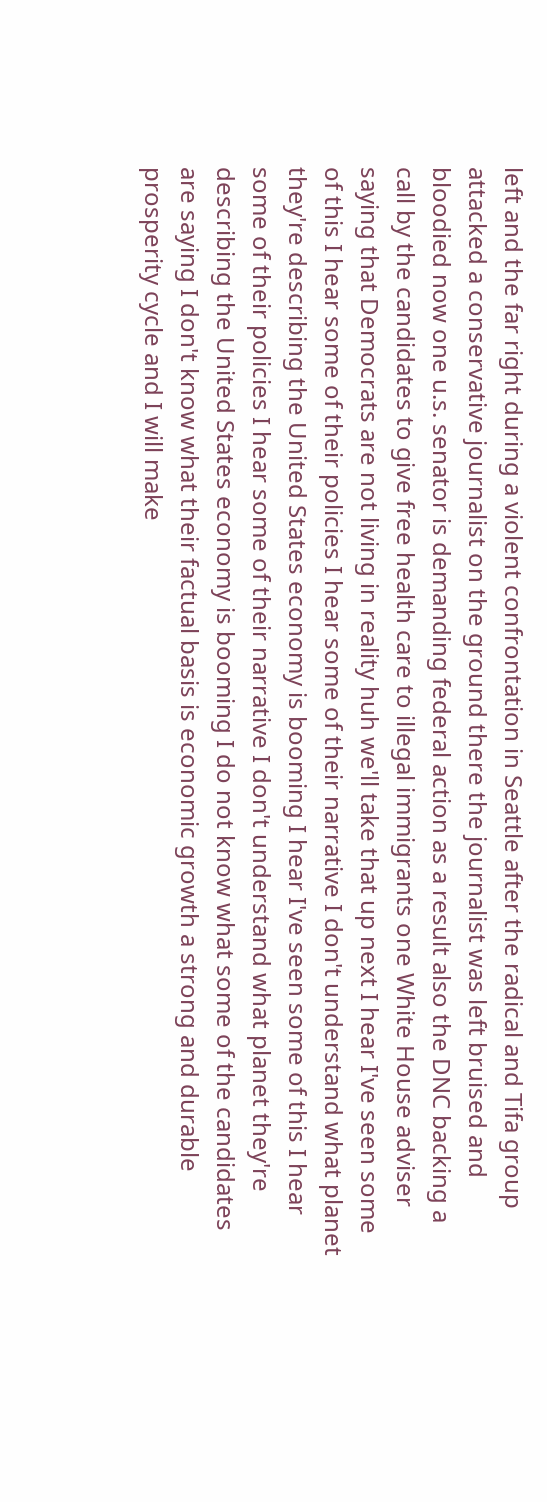left and the far right during a violent confrontation in Seattle after the radical and Tifa group attacked a conservative journalist on the ground there the journalist was left bruised and bloodied now one u.s. senator is demanding federal action as a result also the DNC backing a call by the candidates to give free health care to illegal immigrants one White House adviser saying that Democrats are not living in reality huh we'll take that up next I hear I've seen some of this I hear some of their policies I hear some of their narrative I don't understand what planet they're describing the United States economy is booming I hear I've seen some of this I hear some of their policies I hear some of their narrative I don't understand what planet they're describing the United States economy is booming I do not know what some of the candidates are saying I don't know what their factual basis is economic growth a strong and durable prosperity cycle and I will make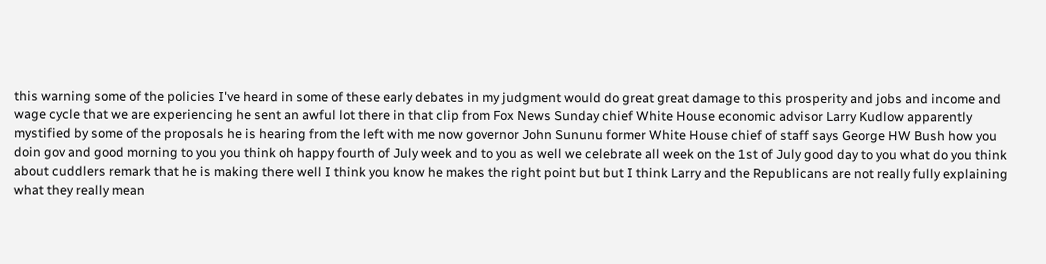this warning some of the policies I've heard in some of these early debates in my judgment would do great great damage to this prosperity and jobs and income and wage cycle that we are experiencing he sent an awful lot there in that clip from Fox News Sunday chief White House economic advisor Larry Kudlow apparently mystified by some of the proposals he is hearing from the left with me now governor John Sununu former White House chief of staff says George HW Bush how you doin gov and good morning to you you think oh happy fourth of July week and to you as well we celebrate all week on the 1st of July good day to you what do you think about cuddlers remark that he is making there well I think you know he makes the right point but but I think Larry and the Republicans are not really fully explaining what they really mean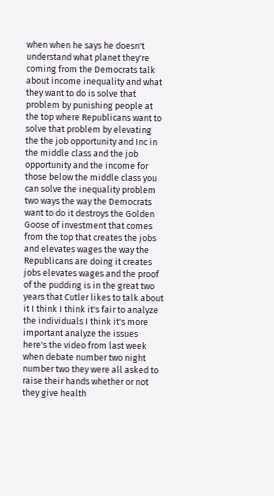when when he says he doesn't understand what planet they're coming from the Democrats talk about income inequality and what they want to do is solve that problem by punishing people at the top where Republicans want to solve that problem by elevating the the job opportunity and Inc in the middle class and the job opportunity and the income for those below the middle class you can solve the inequality problem two ways the way the Democrats want to do it destroys the Golden Goose of investment that comes from the top that creates the jobs and elevates wages the way the Republicans are doing it creates jobs elevates wages and the proof of the pudding is in the great two years that Cutler likes to talk about it I think I think it's fair to analyze the individuals I think it's more important analyze the issues here's the video from last week when debate number two night number two they were all asked to raise their hands whether or not they give health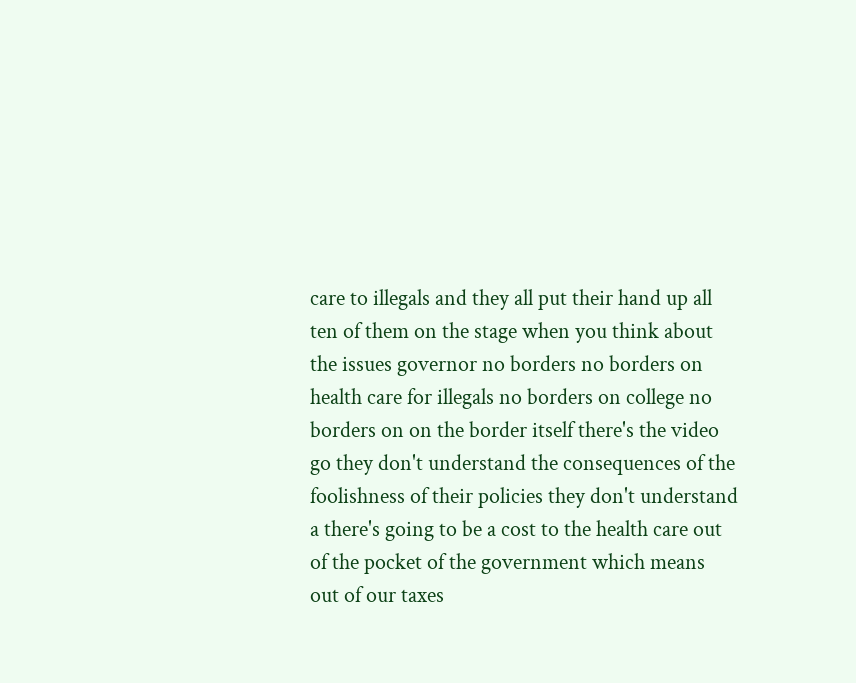care to illegals and they all put their hand up all ten of them on the stage when you think about the issues governor no borders no borders on health care for illegals no borders on college no borders on on the border itself there's the video go they don't understand the consequences of the foolishness of their policies they don't understand a there's going to be a cost to the health care out of the pocket of the government which means out of our taxes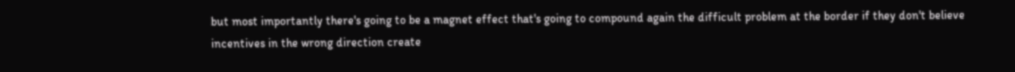but most importantly there's going to be a magnet effect that's going to compound again the difficult problem at the border if they don't believe incentives in the wrong direction create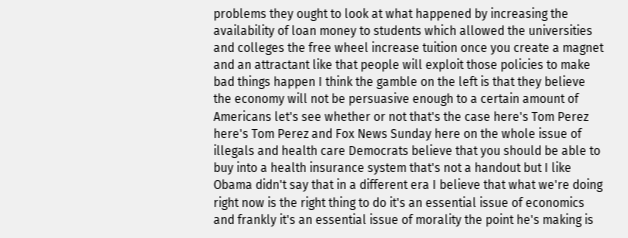problems they ought to look at what happened by increasing the availability of loan money to students which allowed the universities and colleges the free wheel increase tuition once you create a magnet and an attractant like that people will exploit those policies to make bad things happen I think the gamble on the left is that they believe the economy will not be persuasive enough to a certain amount of Americans let's see whether or not that's the case here's Tom Perez here's Tom Perez and Fox News Sunday here on the whole issue of illegals and health care Democrats believe that you should be able to buy into a health insurance system that's not a handout but I like Obama didn't say that in a different era I believe that what we're doing right now is the right thing to do it's an essential issue of economics and frankly it's an essential issue of morality the point he's making is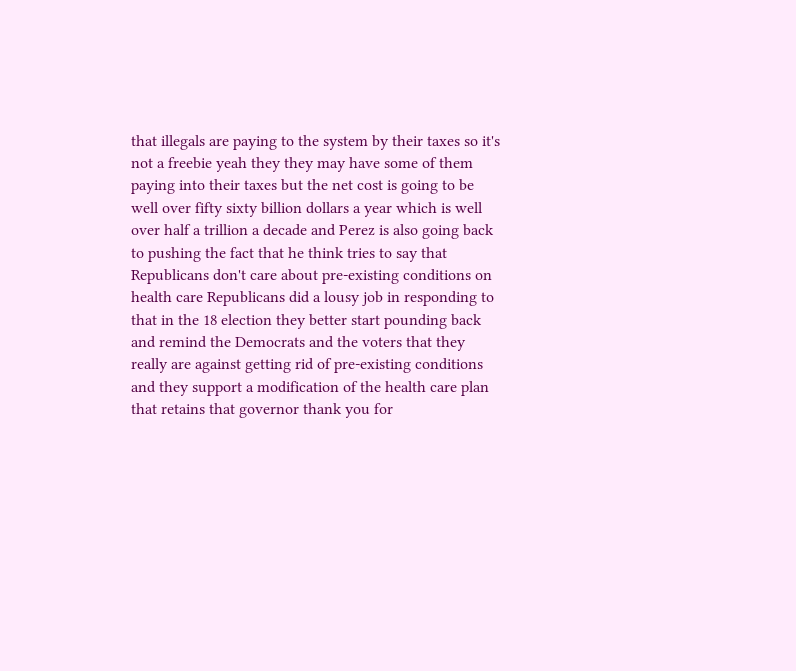that illegals are paying to the system by their taxes so it's not a freebie yeah they they may have some of them paying into their taxes but the net cost is going to be well over fifty sixty billion dollars a year which is well over half a trillion a decade and Perez is also going back to pushing the fact that he think tries to say that Republicans don't care about pre-existing conditions on health care Republicans did a lousy job in responding to that in the 18 election they better start pounding back and remind the Democrats and the voters that they really are against getting rid of pre-existing conditions and they support a modification of the health care plan that retains that governor thank you for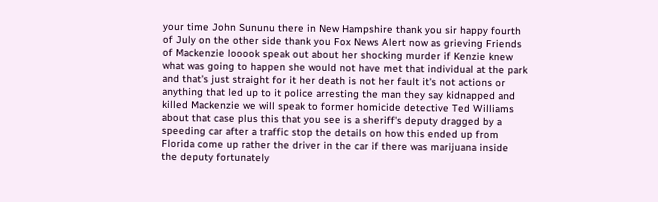your time John Sununu there in New Hampshire thank you sir happy fourth of July on the other side thank you Fox News Alert now as grieving Friends of Mackenzie looook speak out about her shocking murder if Kenzie knew what was going to happen she would not have met that individual at the park and that's just straight for it her death is not her fault it's not actions or anything that led up to it police arresting the man they say kidnapped and killed Mackenzie we will speak to former homicide detective Ted Williams about that case plus this that you see is a sheriff's deputy dragged by a speeding car after a traffic stop the details on how this ended up from Florida come up rather the driver in the car if there was marijuana inside the deputy fortunately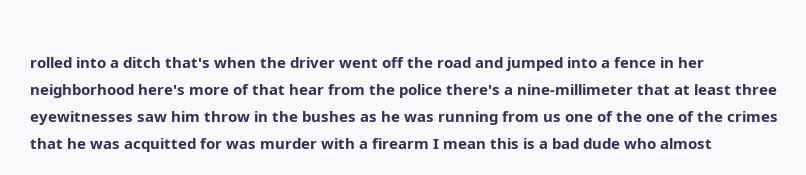rolled into a ditch that's when the driver went off the road and jumped into a fence in her neighborhood here's more of that hear from the police there's a nine-millimeter that at least three eyewitnesses saw him throw in the bushes as he was running from us one of the one of the crimes that he was acquitted for was murder with a firearm I mean this is a bad dude who almost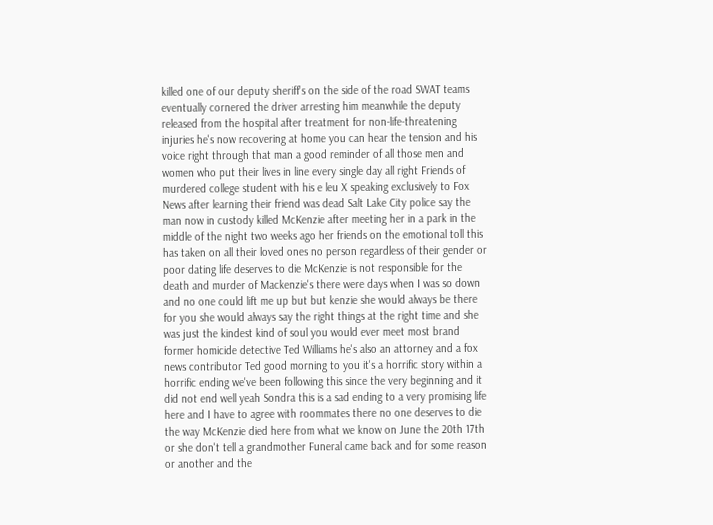killed one of our deputy sheriff's on the side of the road SWAT teams eventually cornered the driver arresting him meanwhile the deputy released from the hospital after treatment for non-life-threatening injuries he's now recovering at home you can hear the tension and his voice right through that man a good reminder of all those men and women who put their lives in line every single day all right Friends of murdered college student with his e leu X speaking exclusively to Fox News after learning their friend was dead Salt Lake City police say the man now in custody killed McKenzie after meeting her in a park in the middle of the night two weeks ago her friends on the emotional toll this has taken on all their loved ones no person regardless of their gender or poor dating life deserves to die McKenzie is not responsible for the death and murder of Mackenzie's there were days when I was so down and no one could lift me up but but kenzie she would always be there for you she would always say the right things at the right time and she was just the kindest kind of soul you would ever meet most brand former homicide detective Ted Williams he's also an attorney and a fox news contributor Ted good morning to you it's a horrific story within a horrific ending we've been following this since the very beginning and it did not end well yeah Sondra this is a sad ending to a very promising life here and I have to agree with roommates there no one deserves to die the way McKenzie died here from what we know on June the 20th 17th or she don't tell a grandmother Funeral came back and for some reason or another and the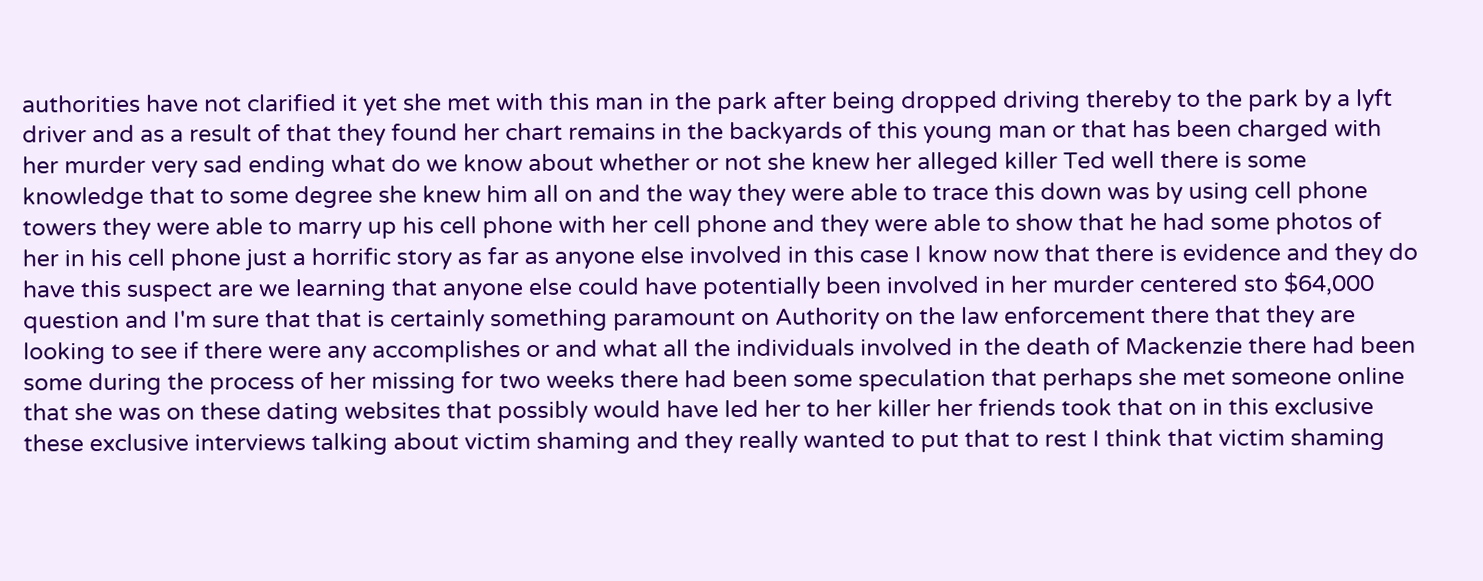authorities have not clarified it yet she met with this man in the park after being dropped driving thereby to the park by a lyft driver and as a result of that they found her chart remains in the backyards of this young man or that has been charged with her murder very sad ending what do we know about whether or not she knew her alleged killer Ted well there is some knowledge that to some degree she knew him all on and the way they were able to trace this down was by using cell phone towers they were able to marry up his cell phone with her cell phone and they were able to show that he had some photos of her in his cell phone just a horrific story as far as anyone else involved in this case I know now that there is evidence and they do have this suspect are we learning that anyone else could have potentially been involved in her murder centered sto $64,000 question and I'm sure that that is certainly something paramount on Authority on the law enforcement there that they are looking to see if there were any accomplishes or and what all the individuals involved in the death of Mackenzie there had been some during the process of her missing for two weeks there had been some speculation that perhaps she met someone online that she was on these dating websites that possibly would have led her to her killer her friends took that on in this exclusive these exclusive interviews talking about victim shaming and they really wanted to put that to rest I think that victim shaming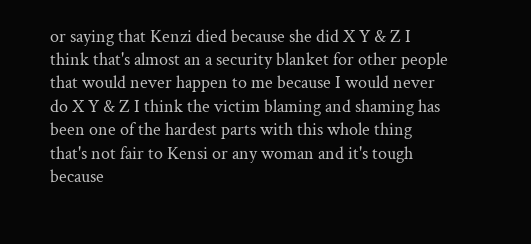or saying that Kenzi died because she did X Y & Z I think that's almost an a security blanket for other people that would never happen to me because I would never do X Y & Z I think the victim blaming and shaming has been one of the hardest parts with this whole thing that's not fair to Kensi or any woman and it's tough because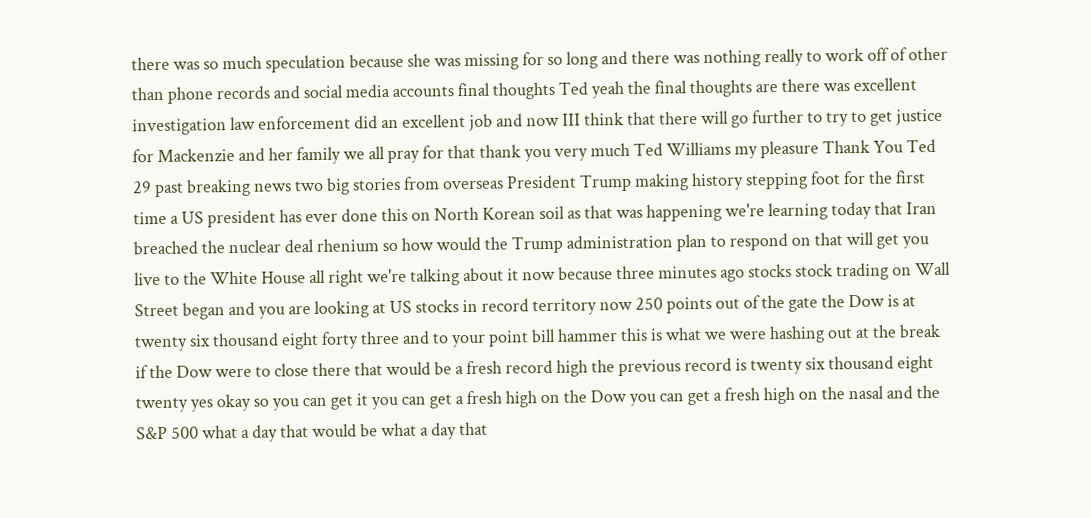there was so much speculation because she was missing for so long and there was nothing really to work off of other than phone records and social media accounts final thoughts Ted yeah the final thoughts are there was excellent investigation law enforcement did an excellent job and now III think that there will go further to try to get justice for Mackenzie and her family we all pray for that thank you very much Ted Williams my pleasure Thank You Ted 29 past breaking news two big stories from overseas President Trump making history stepping foot for the first time a US president has ever done this on North Korean soil as that was happening we're learning today that Iran breached the nuclear deal rhenium so how would the Trump administration plan to respond on that will get you live to the White House all right we're talking about it now because three minutes ago stocks stock trading on Wall Street began and you are looking at US stocks in record territory now 250 points out of the gate the Dow is at twenty six thousand eight forty three and to your point bill hammer this is what we were hashing out at the break if the Dow were to close there that would be a fresh record high the previous record is twenty six thousand eight twenty yes okay so you can get it you can get a fresh high on the Dow you can get a fresh high on the nasal and the S&P 500 what a day that would be what a day that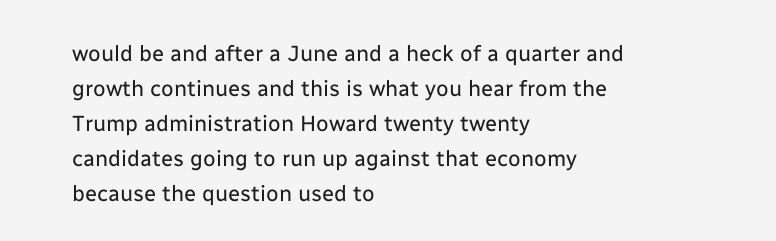would be and after a June and a heck of a quarter and growth continues and this is what you hear from the Trump administration Howard twenty twenty candidates going to run up against that economy because the question used to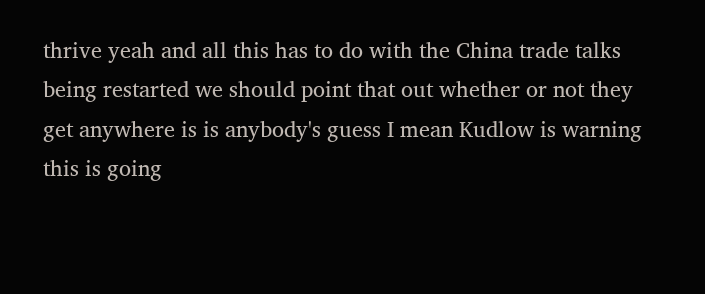thrive yeah and all this has to do with the China trade talks being restarted we should point that out whether or not they get anywhere is is anybody's guess I mean Kudlow is warning this is going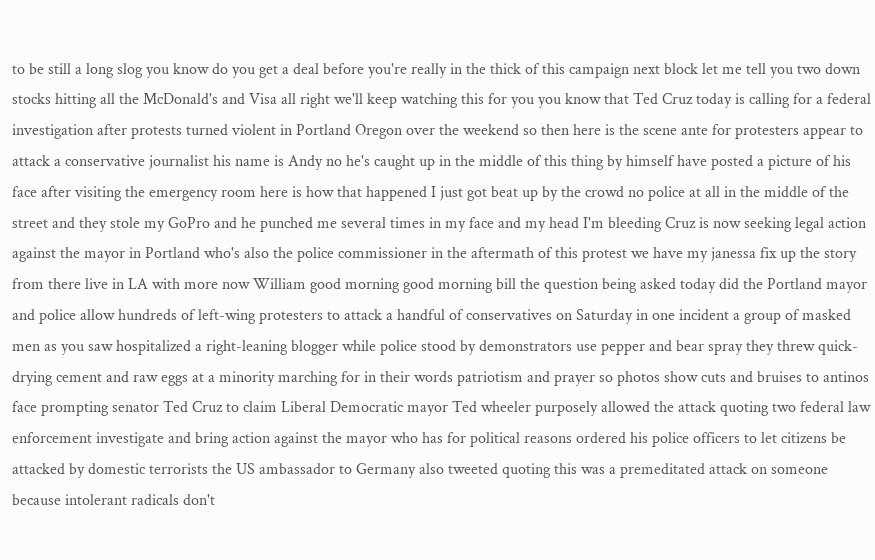to be still a long slog you know do you get a deal before you're really in the thick of this campaign next block let me tell you two down stocks hitting all the McDonald's and Visa all right we'll keep watching this for you you know that Ted Cruz today is calling for a federal investigation after protests turned violent in Portland Oregon over the weekend so then here is the scene ante for protesters appear to attack a conservative journalist his name is Andy no he's caught up in the middle of this thing by himself have posted a picture of his face after visiting the emergency room here is how that happened I just got beat up by the crowd no police at all in the middle of the street and they stole my GoPro and he punched me several times in my face and my head I'm bleeding Cruz is now seeking legal action against the mayor in Portland who's also the police commissioner in the aftermath of this protest we have my janessa fix up the story from there live in LA with more now William good morning good morning bill the question being asked today did the Portland mayor and police allow hundreds of left-wing protesters to attack a handful of conservatives on Saturday in one incident a group of masked men as you saw hospitalized a right-leaning blogger while police stood by demonstrators use pepper and bear spray they threw quick-drying cement and raw eggs at a minority marching for in their words patriotism and prayer so photos show cuts and bruises to antinos face prompting senator Ted Cruz to claim Liberal Democratic mayor Ted wheeler purposely allowed the attack quoting two federal law enforcement investigate and bring action against the mayor who has for political reasons ordered his police officers to let citizens be attacked by domestic terrorists the US ambassador to Germany also tweeted quoting this was a premeditated attack on someone because intolerant radicals don't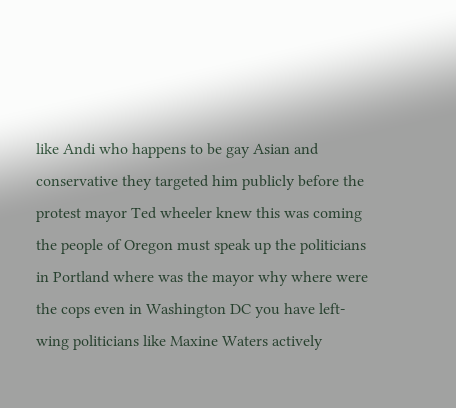like Andi who happens to be gay Asian and conservative they targeted him publicly before the protest mayor Ted wheeler knew this was coming the people of Oregon must speak up the politicians in Portland where was the mayor why where were the cops even in Washington DC you have left-wing politicians like Maxine Waters actively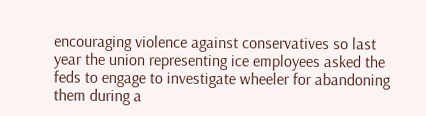encouraging violence against conservatives so last year the union representing ice employees asked the feds to engage to investigate wheeler for abandoning them during a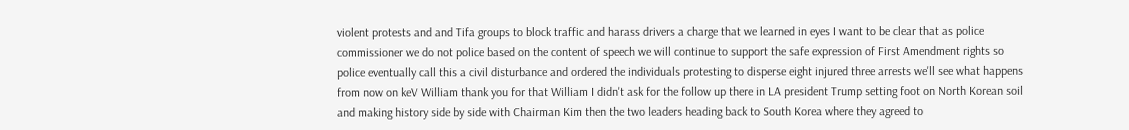violent protests and and Tifa groups to block traffic and harass drivers a charge that we learned in eyes I want to be clear that as police commissioner we do not police based on the content of speech we will continue to support the safe expression of First Amendment rights so police eventually call this a civil disturbance and ordered the individuals protesting to disperse eight injured three arrests we'll see what happens from now on keV William thank you for that William I didn't ask for the follow up there in LA president Trump setting foot on North Korean soil and making history side by side with Chairman Kim then the two leaders heading back to South Korea where they agreed to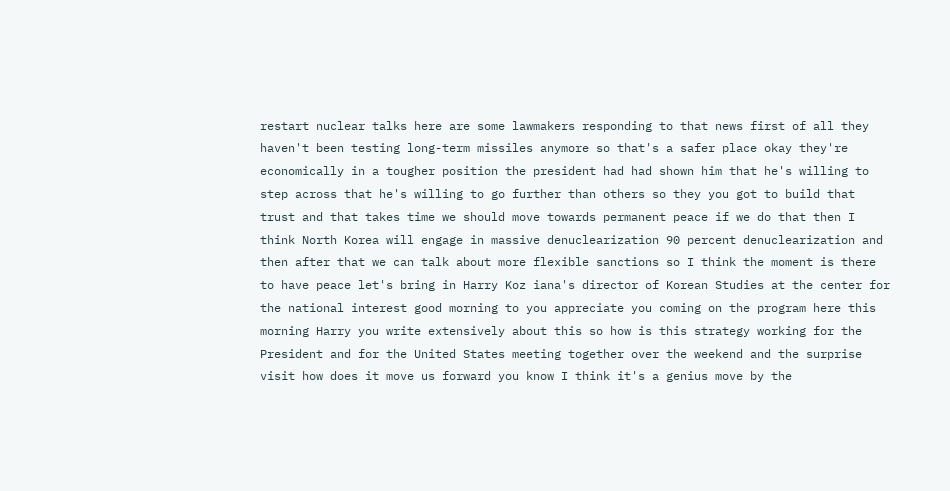restart nuclear talks here are some lawmakers responding to that news first of all they haven't been testing long-term missiles anymore so that's a safer place okay they're economically in a tougher position the president had had shown him that he's willing to step across that he's willing to go further than others so they you got to build that trust and that takes time we should move towards permanent peace if we do that then I think North Korea will engage in massive denuclearization 90 percent denuclearization and then after that we can talk about more flexible sanctions so I think the moment is there to have peace let's bring in Harry Koz iana's director of Korean Studies at the center for the national interest good morning to you appreciate you coming on the program here this morning Harry you write extensively about this so how is this strategy working for the President and for the United States meeting together over the weekend and the surprise visit how does it move us forward you know I think it's a genius move by the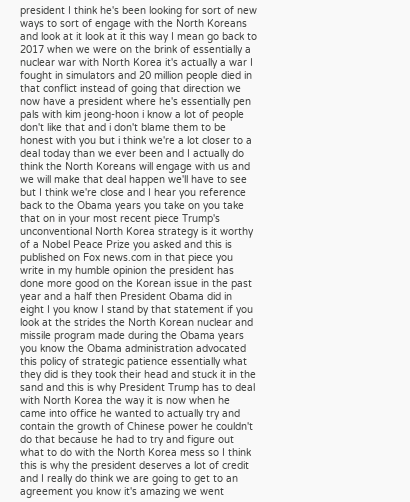president I think he's been looking for sort of new ways to sort of engage with the North Koreans and look at it look at it this way I mean go back to 2017 when we were on the brink of essentially a nuclear war with North Korea it's actually a war I fought in simulators and 20 million people died in that conflict instead of going that direction we now have a president where he's essentially pen pals with kim jeong-hoon i know a lot of people don't like that and i don't blame them to be honest with you but i think we're a lot closer to a deal today than we ever been and I actually do think the North Koreans will engage with us and we will make that deal happen we'll have to see but I think we're close and I hear you reference back to the Obama years you take on you take that on in your most recent piece Trump's unconventional North Korea strategy is it worthy of a Nobel Peace Prize you asked and this is published on Fox news.com in that piece you write in my humble opinion the president has done more good on the Korean issue in the past year and a half then President Obama did in eight I you know I stand by that statement if you look at the strides the North Korean nuclear and missile program made during the Obama years you know the Obama administration advocated this policy of strategic patience essentially what they did is they took their head and stuck it in the sand and this is why President Trump has to deal with North Korea the way it is now when he came into office he wanted to actually try and contain the growth of Chinese power he couldn't do that because he had to try and figure out what to do with the North Korea mess so I think this is why the president deserves a lot of credit and I really do think we are going to get to an agreement you know it's amazing we went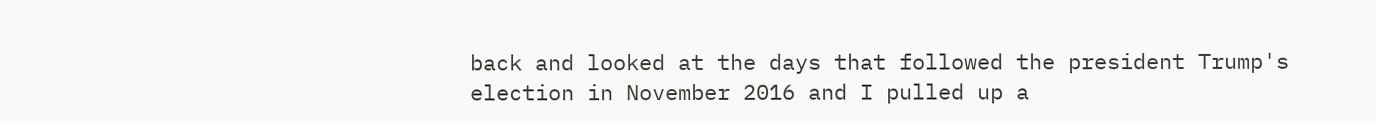back and looked at the days that followed the president Trump's election in November 2016 and I pulled up a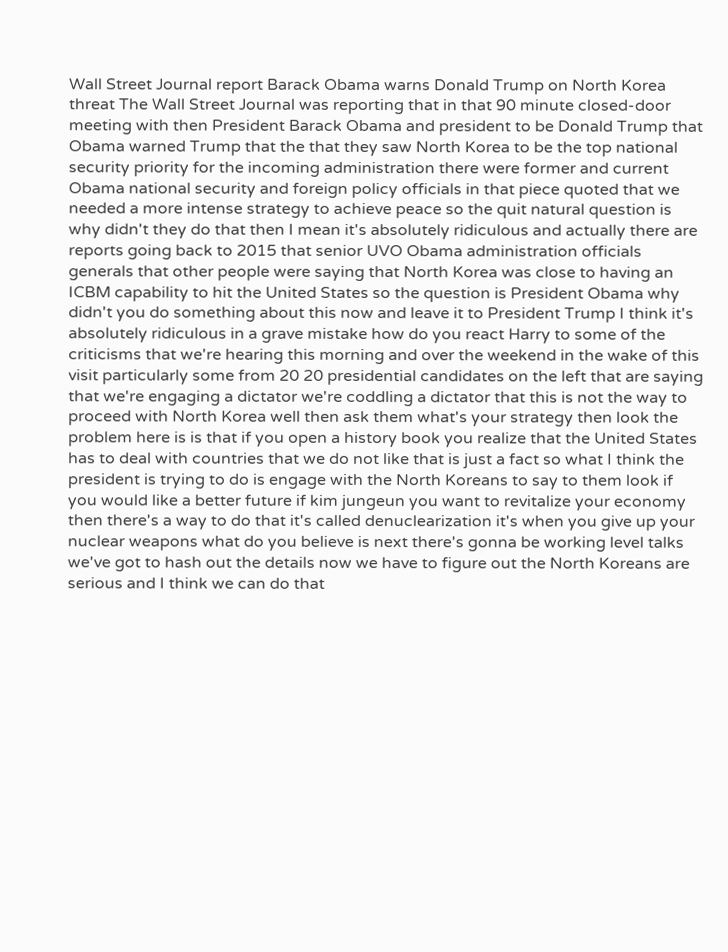Wall Street Journal report Barack Obama warns Donald Trump on North Korea threat The Wall Street Journal was reporting that in that 90 minute closed-door meeting with then President Barack Obama and president to be Donald Trump that Obama warned Trump that the that they saw North Korea to be the top national security priority for the incoming administration there were former and current Obama national security and foreign policy officials in that piece quoted that we needed a more intense strategy to achieve peace so the quit natural question is why didn't they do that then I mean it's absolutely ridiculous and actually there are reports going back to 2015 that senior UVO Obama administration officials generals that other people were saying that North Korea was close to having an ICBM capability to hit the United States so the question is President Obama why didn't you do something about this now and leave it to President Trump I think it's absolutely ridiculous in a grave mistake how do you react Harry to some of the criticisms that we're hearing this morning and over the weekend in the wake of this visit particularly some from 20 20 presidential candidates on the left that are saying that we're engaging a dictator we're coddling a dictator that this is not the way to proceed with North Korea well then ask them what's your strategy then look the problem here is is that if you open a history book you realize that the United States has to deal with countries that we do not like that is just a fact so what I think the president is trying to do is engage with the North Koreans to say to them look if you would like a better future if kim jungeun you want to revitalize your economy then there's a way to do that it's called denuclearization it's when you give up your nuclear weapons what do you believe is next there's gonna be working level talks we've got to hash out the details now we have to figure out the North Koreans are serious and I think we can do that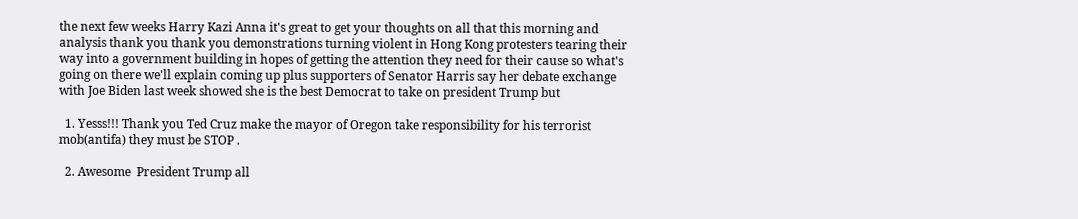the next few weeks Harry Kazi Anna it's great to get your thoughts on all that this morning and analysis thank you thank you demonstrations turning violent in Hong Kong protesters tearing their way into a government building in hopes of getting the attention they need for their cause so what's going on there we'll explain coming up plus supporters of Senator Harris say her debate exchange with Joe Biden last week showed she is the best Democrat to take on president Trump but

  1. Yesss!!! Thank you Ted Cruz make the mayor of Oregon take responsibility for his terrorist mob(antifa) they must be STOP .

  2. Awesome  President Trump all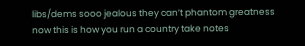libs/dems sooo jealous they can’t phantom greatness now this is how you run a country take notes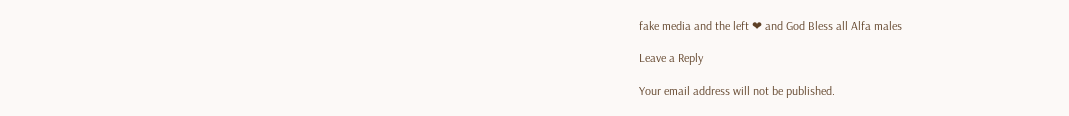fake media and the left ❤ and God Bless all Alfa males

Leave a Reply

Your email address will not be published.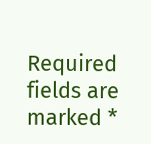Required fields are marked *